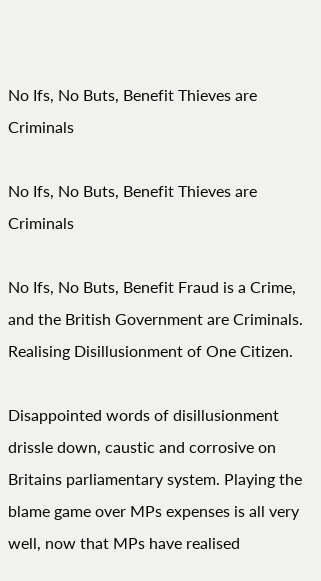No Ifs, No Buts, Benefit Thieves are Criminals

No Ifs, No Buts, Benefit Thieves are Criminals

No Ifs, No Buts, Benefit Fraud is a Crime, and the British Government are Criminals. Realising Disillusionment of One Citizen.

Disappointed words of disillusionment drissle down, caustic and corrosive on Britains parliamentary system. Playing the blame game over MPs expenses is all very well, now that MPs have realised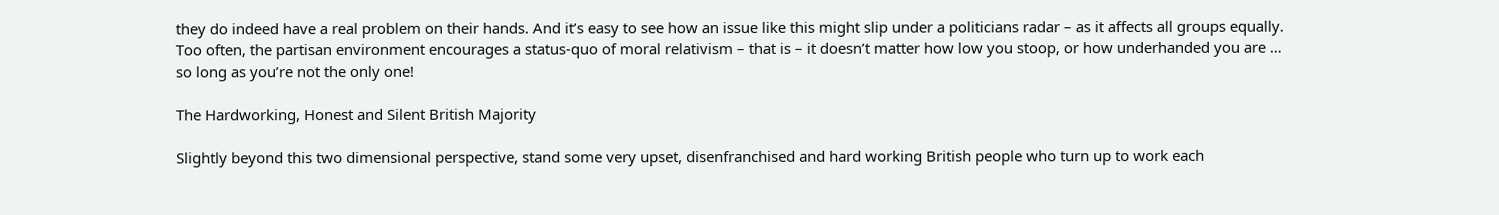they do indeed have a real problem on their hands. And it’s easy to see how an issue like this might slip under a politicians radar – as it affects all groups equally. Too often, the partisan environment encourages a status-quo of moral relativism – that is – it doesn’t matter how low you stoop, or how underhanded you are … so long as you’re not the only one!

The Hardworking, Honest and Silent British Majority

Slightly beyond this two dimensional perspective, stand some very upset, disenfranchised and hard working British people who turn up to work each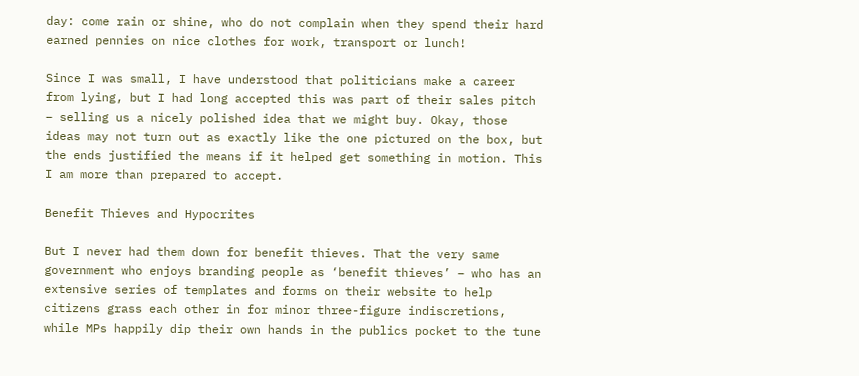day: come rain or shine, who do not complain when they spend their hard earned pennies on nice clothes for work, transport or lunch!

Since I was small, I have understood that politicians make a career from lying, but I had long accepted this was part of their sales pitch – selling us a nicely polished idea that we might buy. Okay, those ideas may not turn out as exactly like the one pictured on the box, but the ends justified the means if it helped get something in motion. This I am more than prepared to accept.

Benefit Thieves and Hypocrites

But I never had them down for benefit thieves. That the very same government who enjoys branding people as ‘benefit thieves’ – who has an extensive series of templates and forms on their website to help citizens grass each other in for minor three-figure indiscretions, while MPs happily dip their own hands in the publics pocket to the tune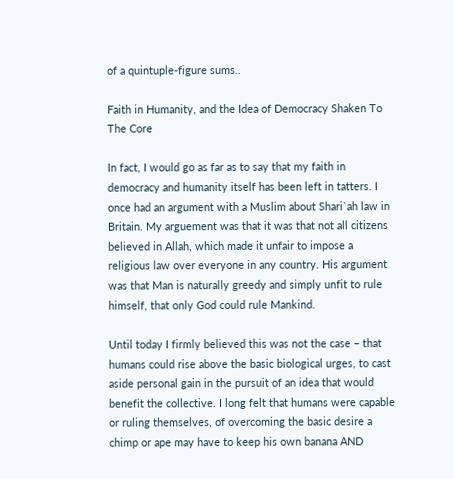of a quintuple-figure sums..

Faith in Humanity, and the Idea of Democracy Shaken To The Core

In fact, I would go as far as to say that my faith in democracy and humanity itself has been left in tatters. I once had an argument with a Muslim about Shari`ah law in Britain. My arguement was that it was that not all citizens believed in Allah, which made it unfair to impose a religious law over everyone in any country. His argument was that Man is naturally greedy and simply unfit to rule himself, that only God could rule Mankind.

Until today I firmly believed this was not the case – that humans could rise above the basic biological urges, to cast aside personal gain in the pursuit of an idea that would benefit the collective. I long felt that humans were capable or ruling themselves, of overcoming the basic desire a chimp or ape may have to keep his own banana AND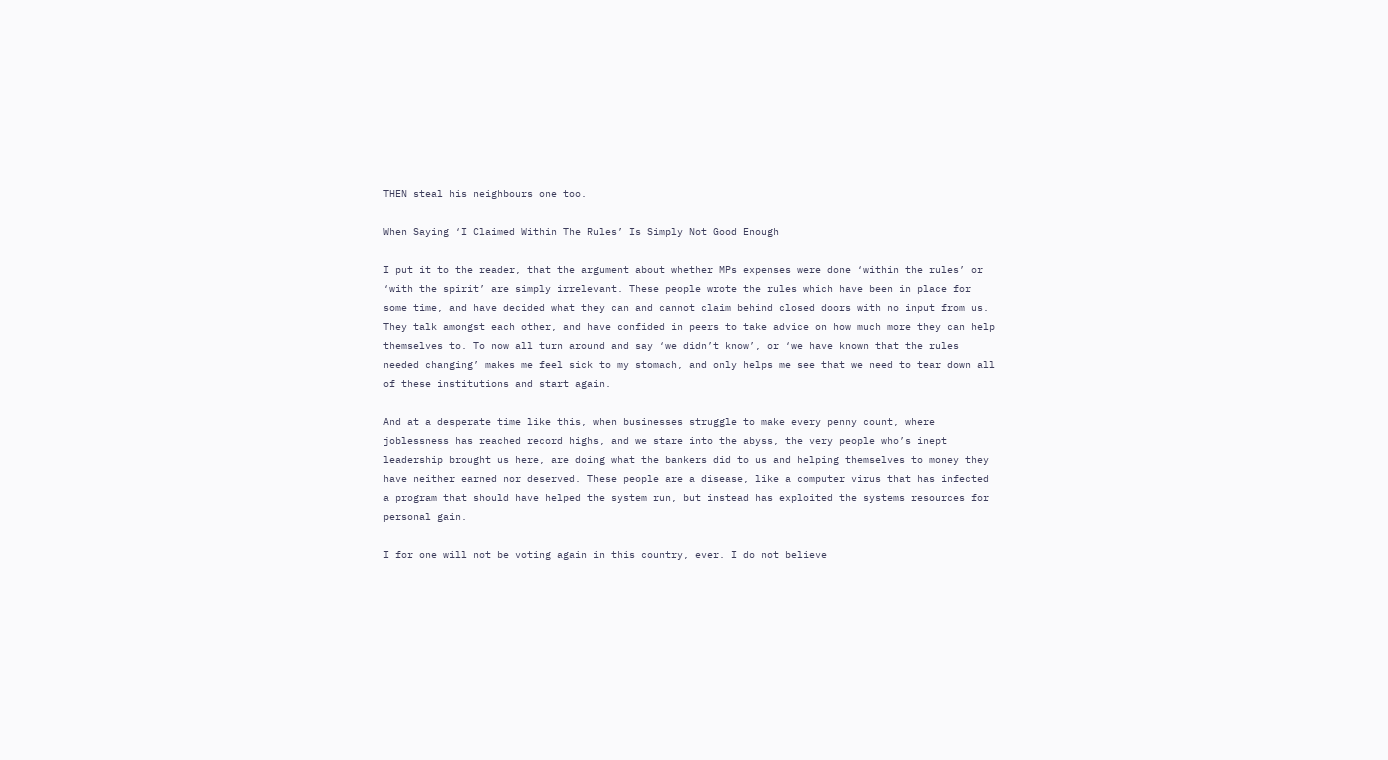THEN steal his neighbours one too.

When Saying ‘I Claimed Within The Rules’ Is Simply Not Good Enough

I put it to the reader, that the argument about whether MPs expenses were done ‘within the rules’ or ‘with the spirit’ are simply irrelevant. These people wrote the rules which have been in place for some time, and have decided what they can and cannot claim behind closed doors with no input from us. They talk amongst each other, and have confided in peers to take advice on how much more they can help themselves to. To now all turn around and say ‘we didn’t know’, or ‘we have known that the rules needed changing’ makes me feel sick to my stomach, and only helps me see that we need to tear down all of these institutions and start again.

And at a desperate time like this, when businesses struggle to make every penny count, where joblessness has reached record highs, and we stare into the abyss, the very people who’s inept leadership brought us here, are doing what the bankers did to us and helping themselves to money they have neither earned nor deserved. These people are a disease, like a computer virus that has infected a program that should have helped the system run, but instead has exploited the systems resources for personal gain.

I for one will not be voting again in this country, ever. I do not believe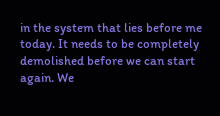in the system that lies before me today. It needs to be completely demolished before we can start again. We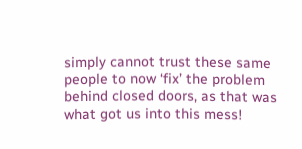simply cannot trust these same people to now ‘fix’ the problem behind closed doors, as that was what got us into this mess!